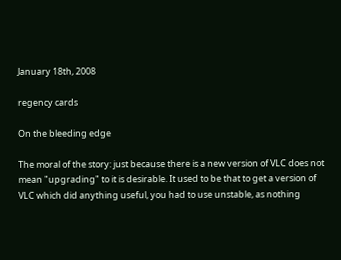January 18th, 2008

regency cards

On the bleeding edge

The moral of the story: just because there is a new version of VLC does not mean "upgrading" to it is desirable. It used to be that to get a version of VLC which did anything useful, you had to use unstable, as nothing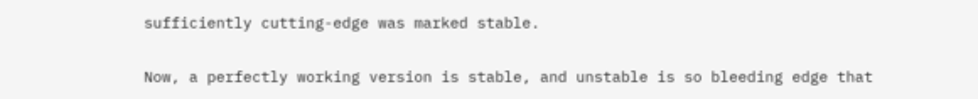sufficiently cutting-edge was marked stable.

Now, a perfectly working version is stable, and unstable is so bleeding edge that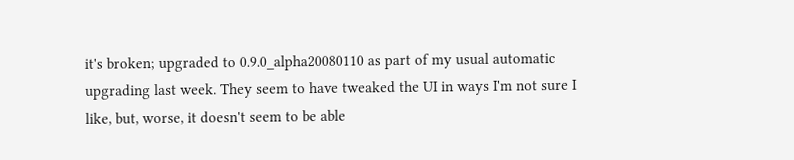it's broken; upgraded to 0.9.0_alpha20080110 as part of my usual automatic upgrading last week. They seem to have tweaked the UI in ways I'm not sure I like, but, worse, it doesn't seem to be able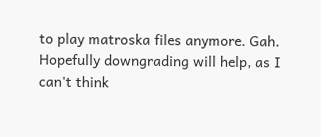to play matroska files anymore. Gah. Hopefully downgrading will help, as I can't think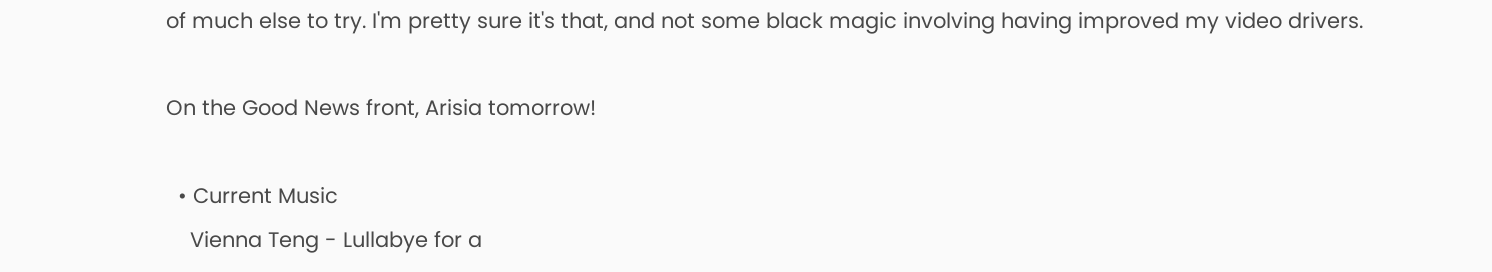of much else to try. I'm pretty sure it's that, and not some black magic involving having improved my video drivers.

On the Good News front, Arisia tomorrow!

  • Current Music
    Vienna Teng - Lullabye for a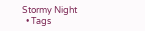Stormy Night
  • Tags